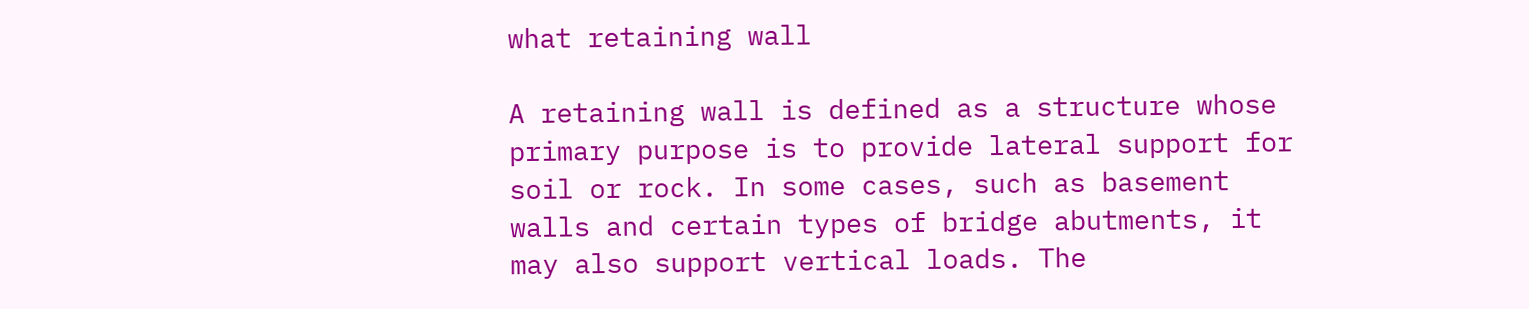what retaining wall

A retaining wall is defined as a structure whose primary purpose is to provide lateral support for soil or rock. In some cases, such as basement walls and certain types of bridge abutments, it may also support vertical loads. The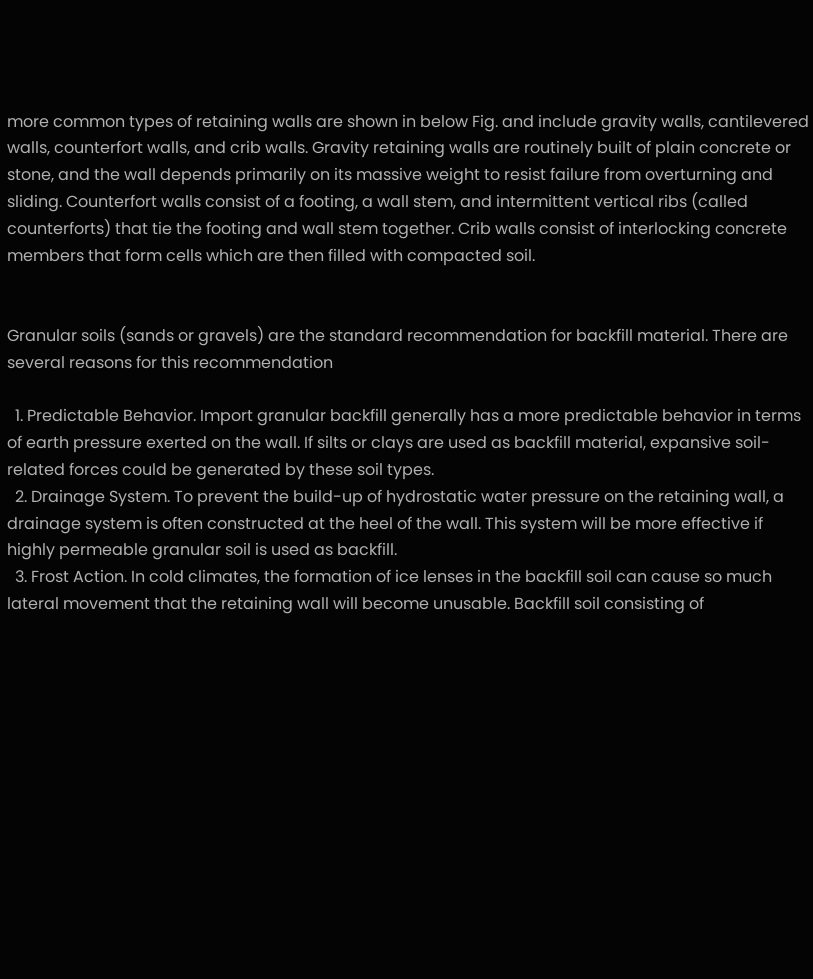more common types of retaining walls are shown in below Fig. and include gravity walls, cantilevered walls, counterfort walls, and crib walls. Gravity retaining walls are routinely built of plain concrete or stone, and the wall depends primarily on its massive weight to resist failure from overturning and sliding. Counterfort walls consist of a footing, a wall stem, and intermittent vertical ribs (called counterforts) that tie the footing and wall stem together. Crib walls consist of interlocking concrete members that form cells which are then filled with compacted soil.


Granular soils (sands or gravels) are the standard recommendation for backfill material. There are several reasons for this recommendation

  1. Predictable Behavior. Import granular backfill generally has a more predictable behavior in terms of earth pressure exerted on the wall. If silts or clays are used as backfill material, expansive soil-related forces could be generated by these soil types.
  2. Drainage System. To prevent the build-up of hydrostatic water pressure on the retaining wall, a drainage system is often constructed at the heel of the wall. This system will be more effective if highly permeable granular soil is used as backfill.
  3. Frost Action. In cold climates, the formation of ice lenses in the backfill soil can cause so much lateral movement that the retaining wall will become unusable. Backfill soil consisting of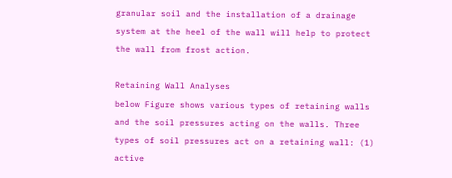granular soil and the installation of a drainage system at the heel of the wall will help to protect the wall from frost action.

Retaining Wall Analyses
below Figure shows various types of retaining walls and the soil pressures acting on the walls. Three types of soil pressures act on a retaining wall: (1) active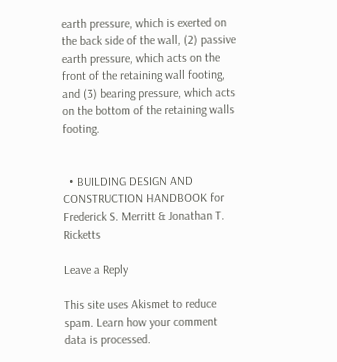earth pressure, which is exerted on the back side of the wall, (2) passive earth pressure, which acts on the front of the retaining wall footing, and (3) bearing pressure, which acts on the bottom of the retaining walls footing.


  • BUILDING DESIGN AND CONSTRUCTION HANDBOOK for Frederick S. Merritt & Jonathan T. Ricketts

Leave a Reply

This site uses Akismet to reduce spam. Learn how your comment data is processed.